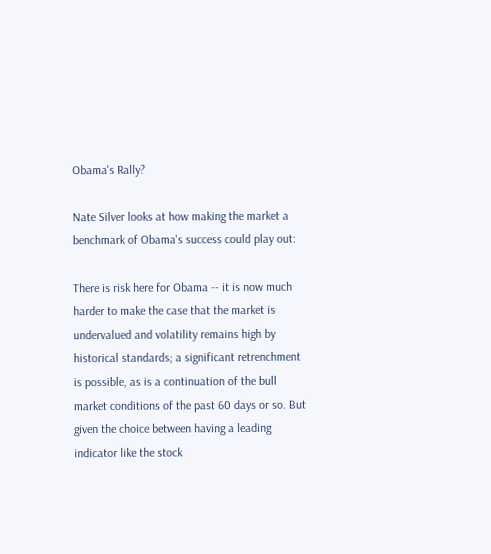Obama's Rally?

Nate Silver looks at how making the market a benchmark of Obama's success could play out:

There is risk here for Obama -- it is now much harder to make the case that the market is undervalued and volatility remains high by historical standards; a significant retrenchment is possible, as is a continuation of the bull market conditions of the past 60 days or so. But given the choice between having a leading indicator like the stock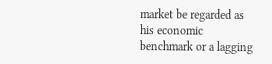market be regarded as his economic benchmark or a lagging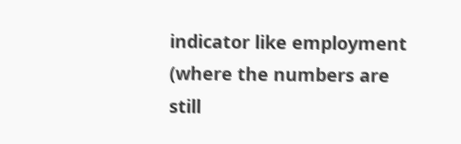indicator like employment (where the numbers are still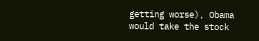getting worse), Obama would take the stock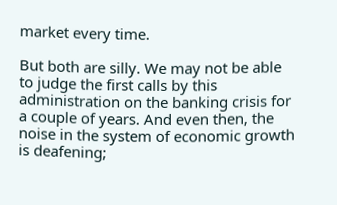market every time.

But both are silly. We may not be able to judge the first calls by this administration on the banking crisis for a couple of years. And even then, the noise in the system of economic growth is deafening;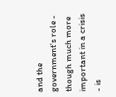and the government's role - though much more important in a crisis - is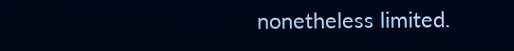nonetheless limited.